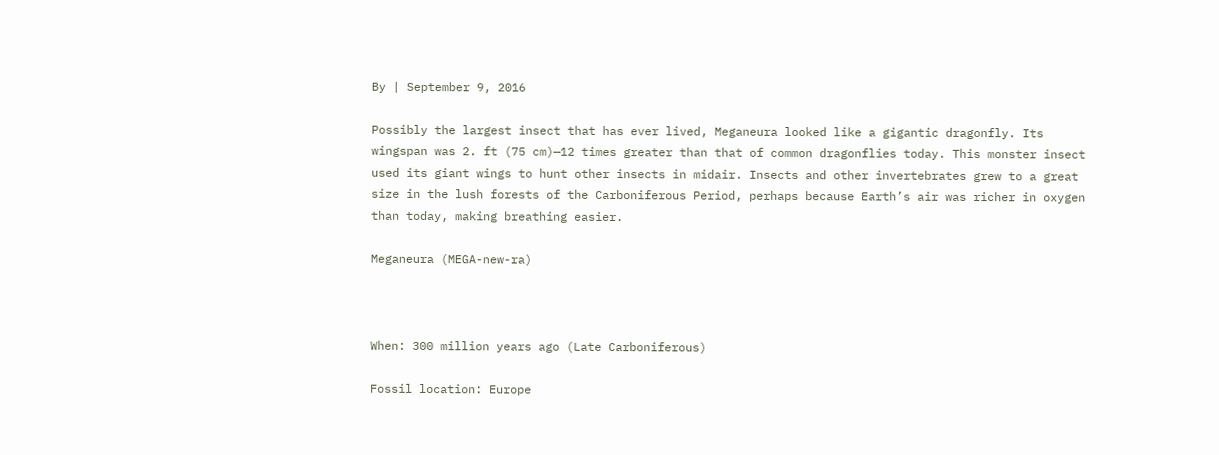By | September 9, 2016

Possibly the largest insect that has ever lived, Meganeura looked like a gigantic dragonfly. Its wingspan was 2. ft (75 cm)—12 times greater than that of common dragonflies today. This monster insect used its giant wings to hunt other insects in midair. Insects and other invertebrates grew to a great size in the lush forests of the Carboniferous Period, perhaps because Earth’s air was richer in oxygen than today, making breathing easier.

Meganeura (MEGA-new-ra)



When: 300 million years ago (Late Carboniferous)

Fossil location: Europe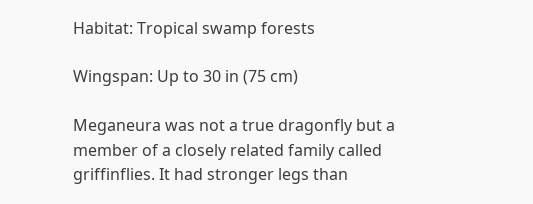Habitat: Tropical swamp forests

Wingspan: Up to 30 in (75 cm)

Meganeura was not a true dragonfly but a member of a closely related family called griffinflies. It had stronger legs than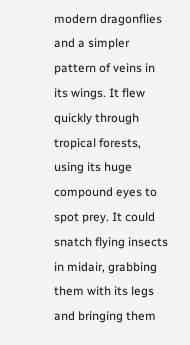modern dragonflies and a simpler pattern of veins in its wings. It flew quickly through tropical forests, using its huge compound eyes to spot prey. It could snatch flying insects in midair, grabbing them with its legs and bringing them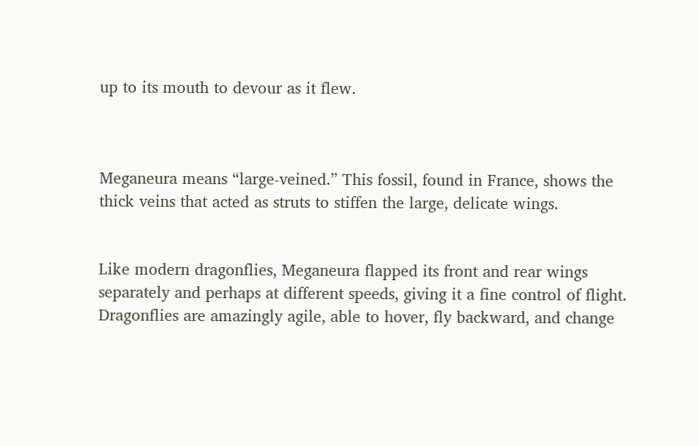up to its mouth to devour as it flew.



Meganeura means “large-veined.” This fossil, found in France, shows the thick veins that acted as struts to stiffen the large, delicate wings.


Like modern dragonflies, Meganeura flapped its front and rear wings separately and perhaps at different speeds, giving it a fine control of flight. Dragonflies are amazingly agile, able to hover, fly backward, and change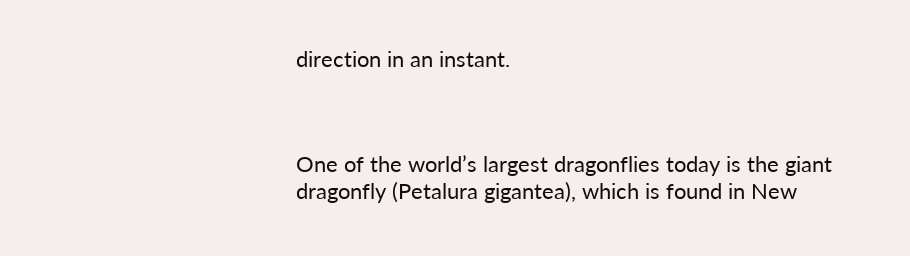direction in an instant.



One of the world’s largest dragonflies today is the giant dragonfly (Petalura gigantea), which is found in New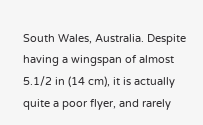South Wales, Australia. Despite having a wingspan of almost 5.1/2 in (14 cm), it is actually quite a poor flyer, and rarely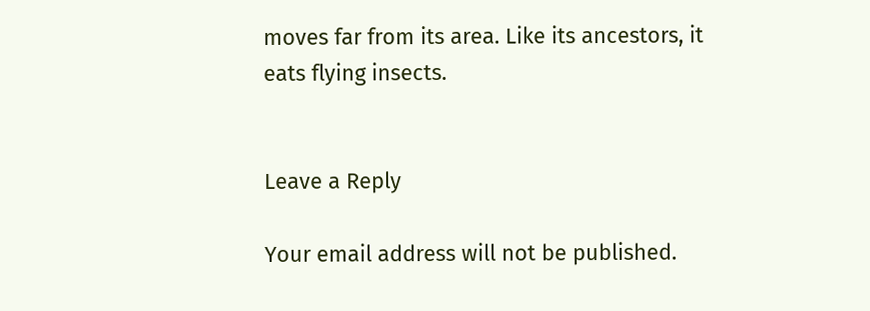moves far from its area. Like its ancestors, it eats flying insects.


Leave a Reply

Your email address will not be published.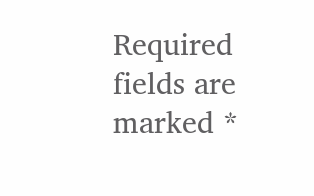Required fields are marked *